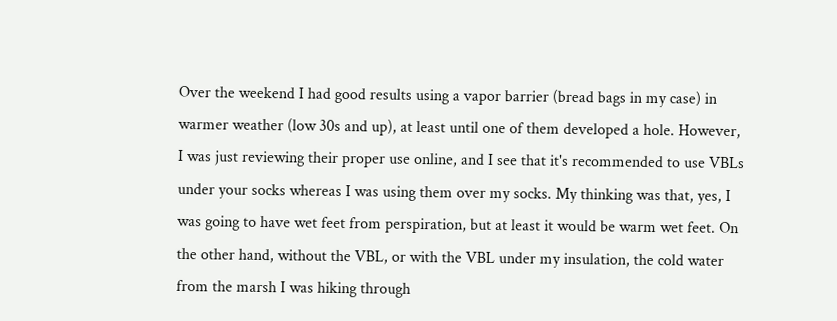Over the weekend I had good results using a vapor barrier (bread bags in my case) in warmer weather (low 30s and up), at least until one of them developed a hole. However, I was just reviewing their proper use online, and I see that it's recommended to use VBLs under your socks whereas I was using them over my socks. My thinking was that, yes, I was going to have wet feet from perspiration, but at least it would be warm wet feet. On the other hand, without the VBL, or with the VBL under my insulation, the cold water from the marsh I was hiking through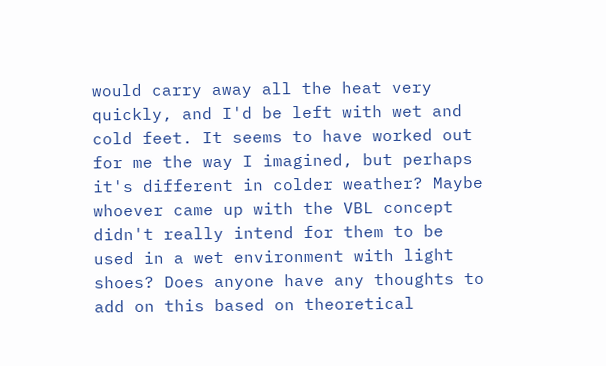would carry away all the heat very quickly, and I'd be left with wet and cold feet. It seems to have worked out for me the way I imagined, but perhaps it's different in colder weather? Maybe whoever came up with the VBL concept didn't really intend for them to be used in a wet environment with light shoes? Does anyone have any thoughts to add on this based on theoretical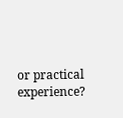or practical experience?